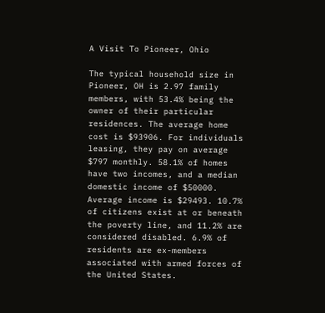A Visit To Pioneer, Ohio

The typical household size in Pioneer, OH is 2.97 family members, with 53.4% being the owner of their particular residences. The average home cost is $93906. For individuals leasing, they pay on average $797 monthly. 58.1% of homes have two incomes, and a median domestic income of $50000. Average income is $29493. 10.7% of citizens exist at or beneath the poverty line, and 11.2% are considered disabled. 6.9% of residents are ex-members associated with armed forces of the United States.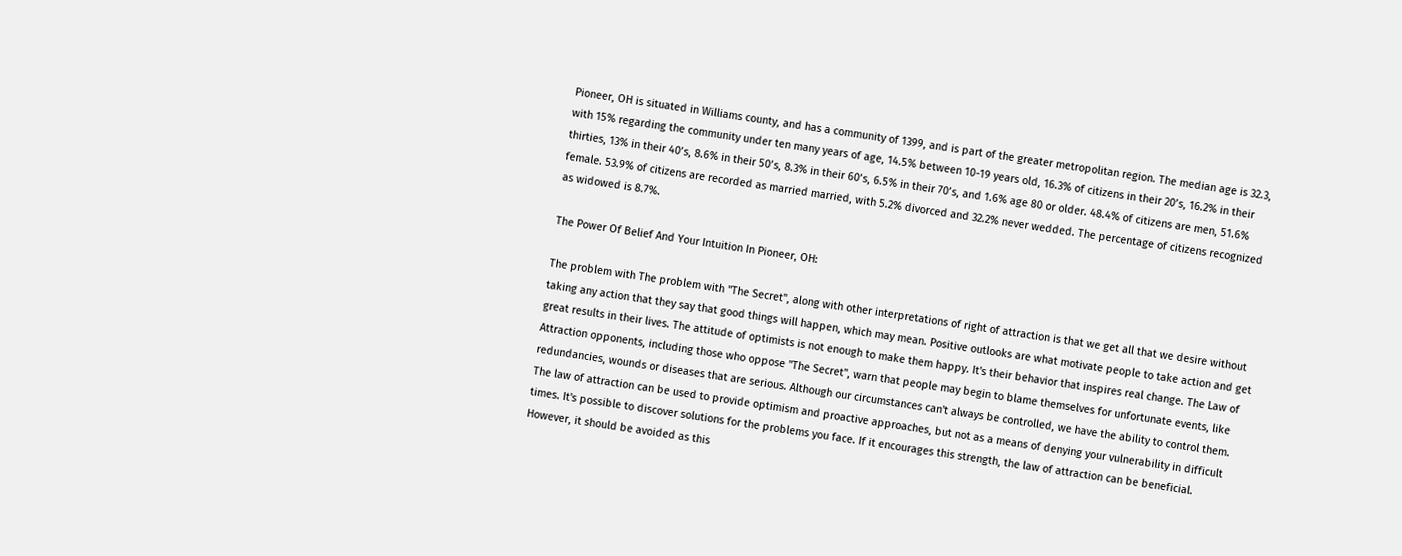Pioneer, OH is situated in Williams county, and has a community of 1399, and is part of the greater metropolitan region. The median age is 32.3, with 15% regarding the community under ten many years of age, 14.5% between 10-19 years old, 16.3% of citizens in their 20’s, 16.2% in their thirties, 13% in their 40’s, 8.6% in their 50’s, 8.3% in their 60’s, 6.5% in their 70’s, and 1.6% age 80 or older. 48.4% of citizens are men, 51.6% female. 53.9% of citizens are recorded as married married, with 5.2% divorced and 32.2% never wedded. The percentage of citizens recognized as widowed is 8.7%.

The Power Of Belief And Your Intuition In Pioneer, OH:

The problem with The problem with "The Secret", along with other interpretations of right of attraction is that we get all that we desire without taking any action that they say that good things will happen, which may mean. Positive outlooks are what motivate people to take action and get great results in their lives. The attitude of optimists is not enough to make them happy. It's their behavior that inspires real change. The Law of Attraction opponents, including those who oppose "The Secret", warn that people may begin to blame themselves for unfortunate events, like redundancies, wounds or diseases that are serious. Although our circumstances can't always be controlled, we have the ability to control them. The law of attraction can be used to provide optimism and proactive approaches, but not as a means of denying your vulnerability in difficult times. It's possible to discover solutions for the problems you face. If it encourages this strength, the law of attraction can be beneficial. However, it should be avoided as this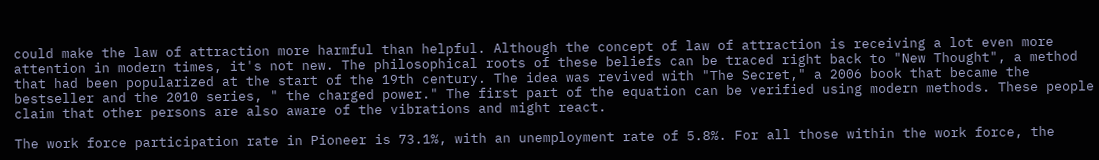could make the law of attraction more harmful than helpful. Although the concept of law of attraction is receiving a lot even more attention in modern times, it's not new. The philosophical roots of these beliefs can be traced right back to "New Thought", a method that had been popularized at the start of the 19th century. The idea was revived with "The Secret," a 2006 book that became the bestseller and the 2010 series, " the charged power." The first part of the equation can be verified using modern methods. These people claim that other persons are also aware of the vibrations and might react.

The work force participation rate in Pioneer is 73.1%, with an unemployment rate of 5.8%. For all those within the work force, the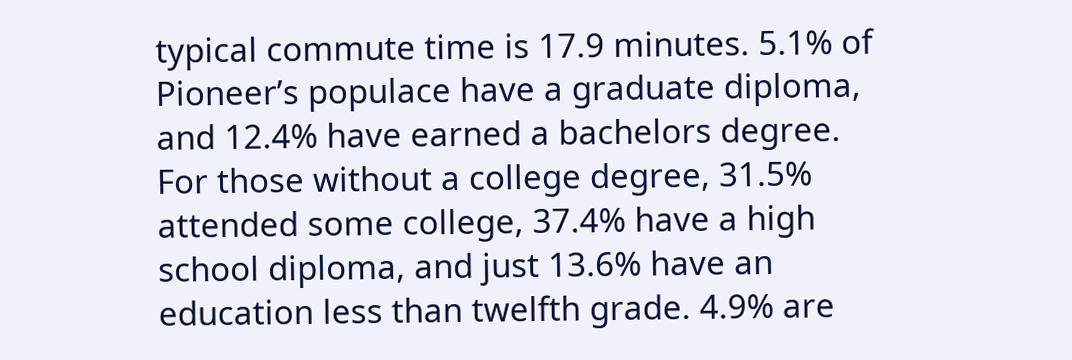typical commute time is 17.9 minutes. 5.1% of Pioneer’s populace have a graduate diploma, and 12.4% have earned a bachelors degree. For those without a college degree, 31.5% attended some college, 37.4% have a high school diploma, and just 13.6% have an education less than twelfth grade. 4.9% are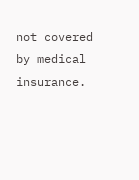not covered by medical insurance.